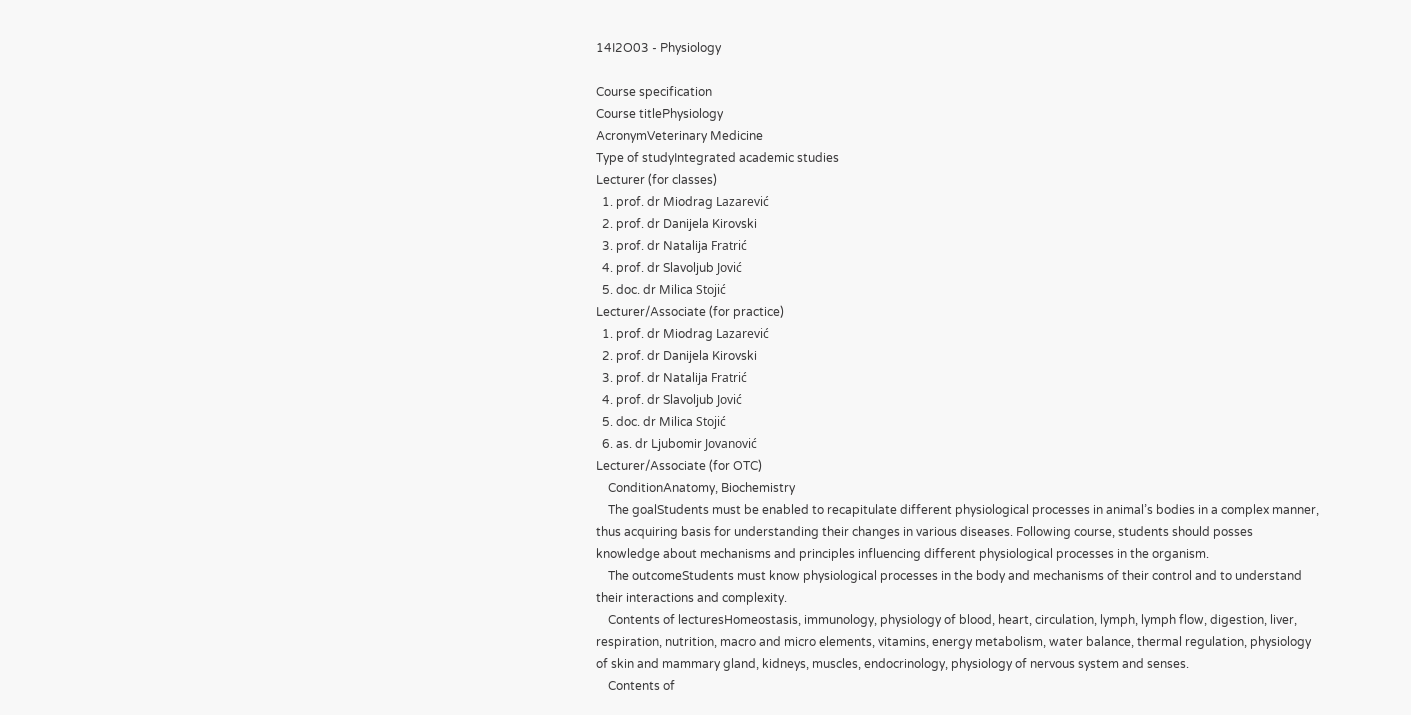14I2O03 - Physiology

Course specification
Course titlePhysiology
AcronymVeterinary Medicine
Type of studyIntegrated academic studies
Lecturer (for classes)
  1. prof. dr Miodrag Lazarević
  2. prof. dr Danijela Kirovski
  3. prof. dr Natalija Fratrić
  4. prof. dr Slavoljub Jović
  5. doc. dr Milica Stojić
Lecturer/Associate (for practice)
  1. prof. dr Miodrag Lazarević
  2. prof. dr Danijela Kirovski
  3. prof. dr Natalija Fratrić
  4. prof. dr Slavoljub Jović
  5. doc. dr Milica Stojić
  6. as. dr Ljubomir Jovanović
Lecturer/Associate (for OTC)
    ConditionAnatomy, Biochemistry
    The goalStudents must be enabled to recapitulate different physiological processes in animal’s bodies in a complex manner, thus acquiring basis for understanding their changes in various diseases. Following course, students should posses knowledge about mechanisms and principles influencing different physiological processes in the organism.
    The outcomeStudents must know physiological processes in the body and mechanisms of their control and to understand their interactions and complexity.
    Contents of lecturesHomeostasis, immunology, physiology of blood, heart, circulation, lymph, lymph flow, digestion, liver, respiration, nutrition, macro and micro elements, vitamins, energy metabolism, water balance, thermal regulation, physiology of skin and mammary gland, kidneys, muscles, endocrinology, physiology of nervous system and senses.
    Contents of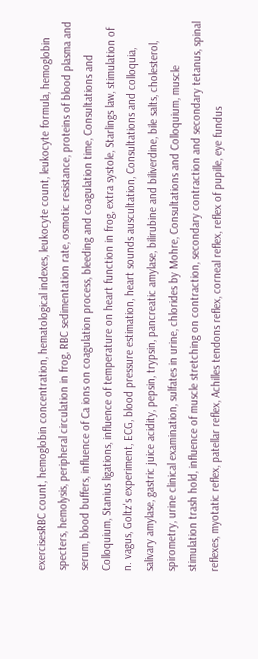exercisesRBC count, hemoglobin concentration, hematological indexes, leukocyte count, leukocyte formula, hemoglobin specters, hemolysis, peripheral circulation in frog, RBC sedimentation rate, osmotic resistance, proteins of blood plasma and serum, blood buffers, influence of Ca ions on coagulation process, bleeding and coagulation time, Consultations and Colloquium, Stanius ligations, influence of temperature on heart function in frog, extra systole, Starlings law, stimulation of n. vagus, Goltz's experiment, ECG, blood pressure estimation, heart sounds auscultation, Consultations and colloquia, salivary amylase, gastric juice acidity, pepsin, trypsin, pancreatic amylase, bilirubine and biliverdine, bile salts, cholesterol, spirometry, urine clinical examination, sulfates in urine, chlorides by Mohre, Consultations and Colloquium, muscle stimulation trash hold, influence of muscle stretching on contraction, secondary contraction and secondary tetanus, spinal reflexes, myotatic reflex, patellar reflex, Achilles tendons reflex, corneal reflex, reflex of pupille, eye fundus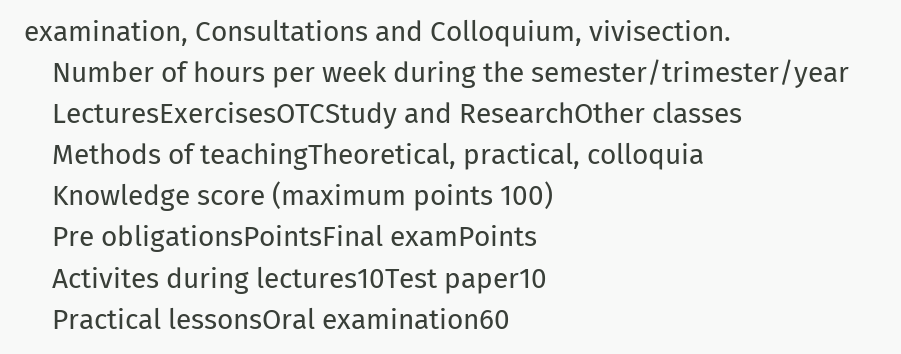examination, Consultations and Colloquium, vivisection.
    Number of hours per week during the semester/trimester/year
    LecturesExercisesOTCStudy and ResearchOther classes
    Methods of teachingTheoretical, practical, colloquia
    Knowledge score (maximum points 100)
    Pre obligationsPointsFinal examPoints
    Activites during lectures10Test paper10
    Practical lessonsOral examination60